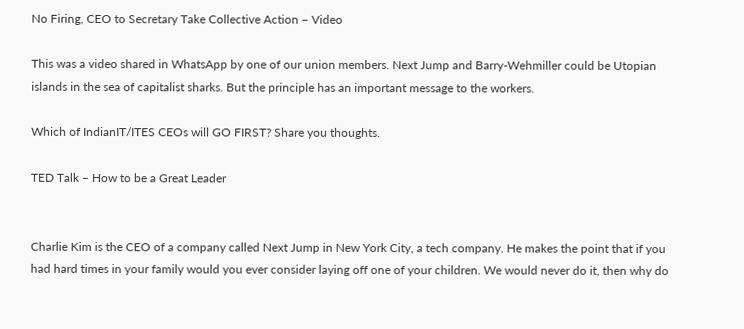No Firing, CEO to Secretary Take Collective Action – Video

This was a video shared in WhatsApp by one of our union members. Next Jump and Barry-Wehmiller could be Utopian islands in the sea of capitalist sharks. But the principle has an important message to the workers.

Which of IndianIT/ITES CEOs will GO FIRST? Share you thoughts.

TED Talk – How to be a Great Leader


Charlie Kim is the CEO of a company called Next Jump in New York City, a tech company. He makes the point that if you had hard times in your family would you ever consider laying off one of your children. We would never do it, then why do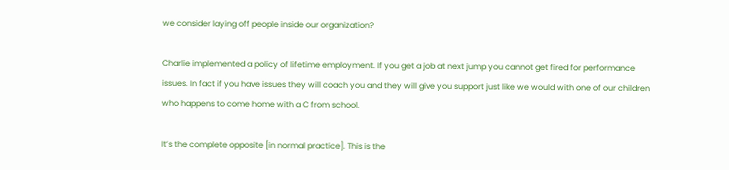we consider laying off people inside our organization?

Charlie implemented a policy of lifetime employment. If you get a job at next jump you cannot get fired for performance issues. In fact if you have issues they will coach you and they will give you support just like we would with one of our children who happens to come home with a C from school.

It’s the complete opposite [in normal practice]. This is the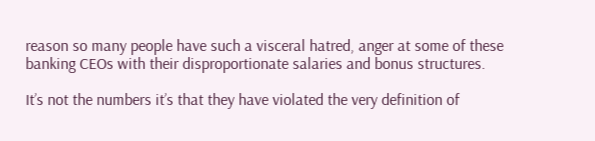reason so many people have such a visceral hatred, anger at some of these banking CEOs with their disproportionate salaries and bonus structures.

It’s not the numbers it’s that they have violated the very definition of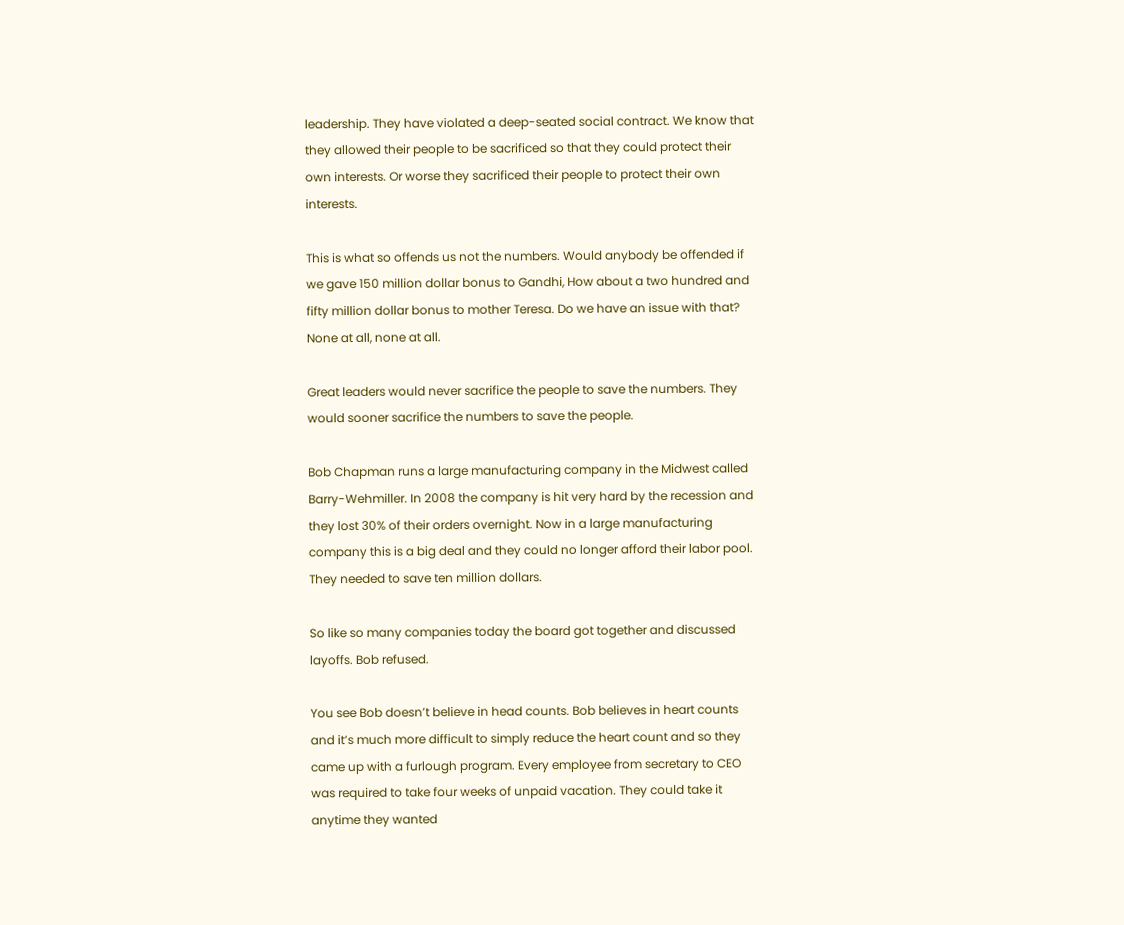leadership. They have violated a deep-seated social contract. We know that they allowed their people to be sacrificed so that they could protect their own interests. Or worse they sacrificed their people to protect their own interests.

This is what so offends us not the numbers. Would anybody be offended if we gave 150 million dollar bonus to Gandhi, How about a two hundred and fifty million dollar bonus to mother Teresa. Do we have an issue with that? None at all, none at all.

Great leaders would never sacrifice the people to save the numbers. They would sooner sacrifice the numbers to save the people.

Bob Chapman runs a large manufacturing company in the Midwest called Barry-Wehmiller. In 2008 the company is hit very hard by the recession and they lost 30% of their orders overnight. Now in a large manufacturing company this is a big deal and they could no longer afford their labor pool. They needed to save ten million dollars.

So like so many companies today the board got together and discussed layoffs. Bob refused.

You see Bob doesn’t believe in head counts. Bob believes in heart counts and it’s much more difficult to simply reduce the heart count and so they came up with a furlough program. Every employee from secretary to CEO was required to take four weeks of unpaid vacation. They could take it anytime they wanted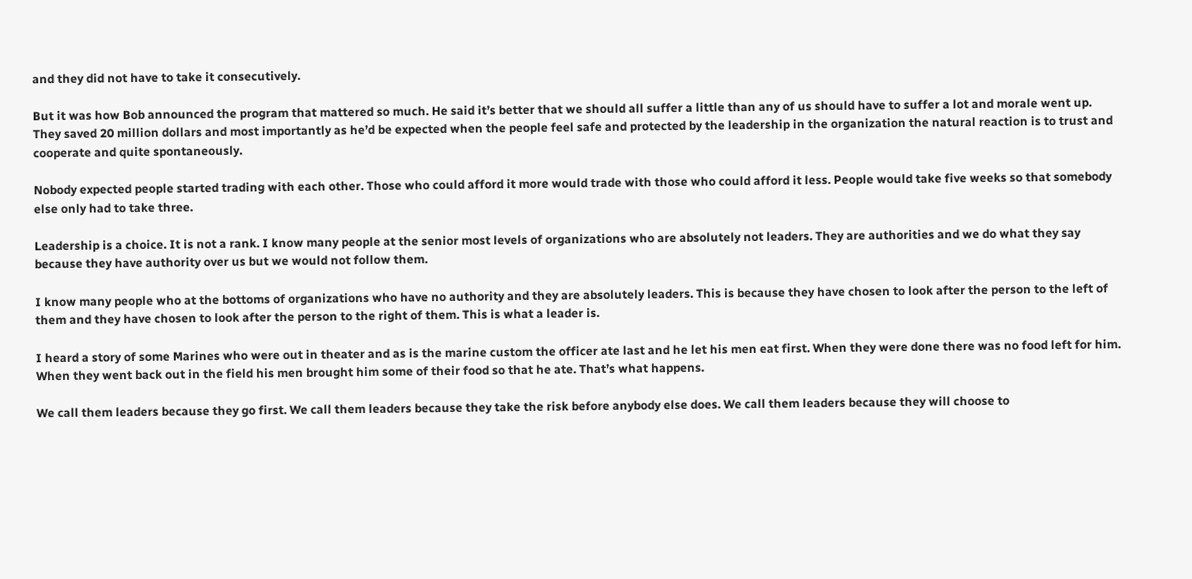and they did not have to take it consecutively.

But it was how Bob announced the program that mattered so much. He said it’s better that we should all suffer a little than any of us should have to suffer a lot and morale went up. They saved 20 million dollars and most importantly as he’d be expected when the people feel safe and protected by the leadership in the organization the natural reaction is to trust and cooperate and quite spontaneously.

Nobody expected people started trading with each other. Those who could afford it more would trade with those who could afford it less. People would take five weeks so that somebody else only had to take three.

Leadership is a choice. It is not a rank. I know many people at the senior most levels of organizations who are absolutely not leaders. They are authorities and we do what they say because they have authority over us but we would not follow them.

I know many people who at the bottoms of organizations who have no authority and they are absolutely leaders. This is because they have chosen to look after the person to the left of them and they have chosen to look after the person to the right of them. This is what a leader is.

I heard a story of some Marines who were out in theater and as is the marine custom the officer ate last and he let his men eat first. When they were done there was no food left for him.  When they went back out in the field his men brought him some of their food so that he ate. That’s what happens.

We call them leaders because they go first. We call them leaders because they take the risk before anybody else does. We call them leaders because they will choose to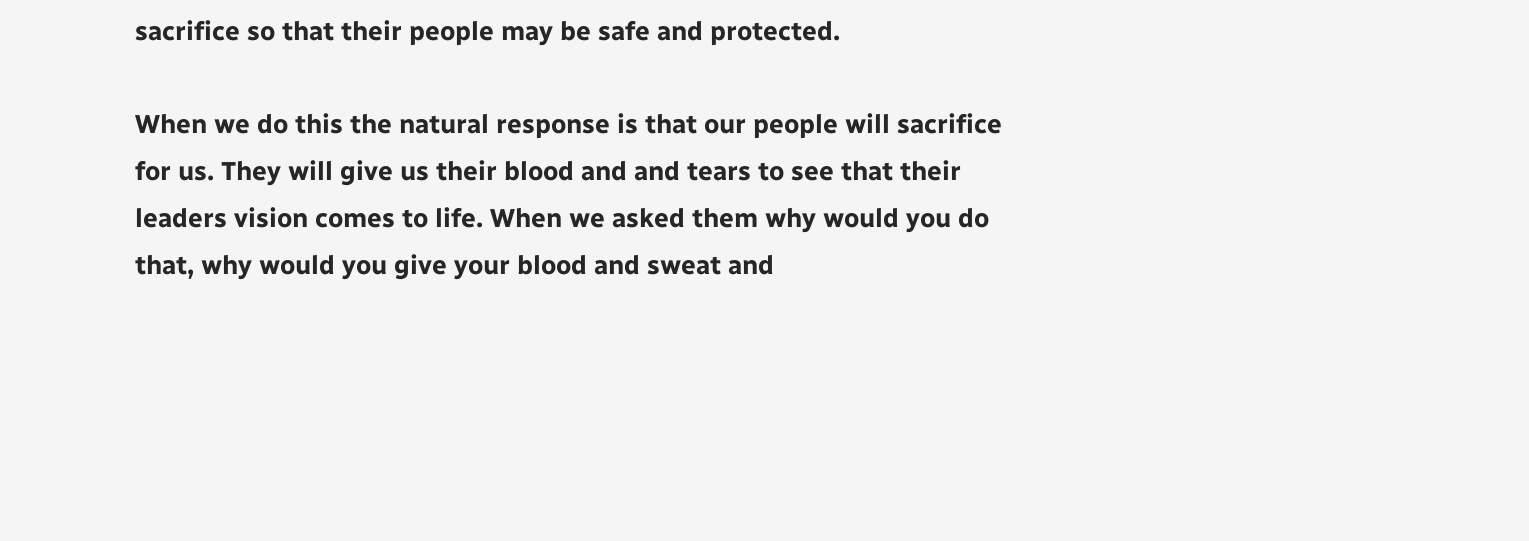sacrifice so that their people may be safe and protected.

When we do this the natural response is that our people will sacrifice for us. They will give us their blood and and tears to see that their leaders vision comes to life. When we asked them why would you do that, why would you give your blood and sweat and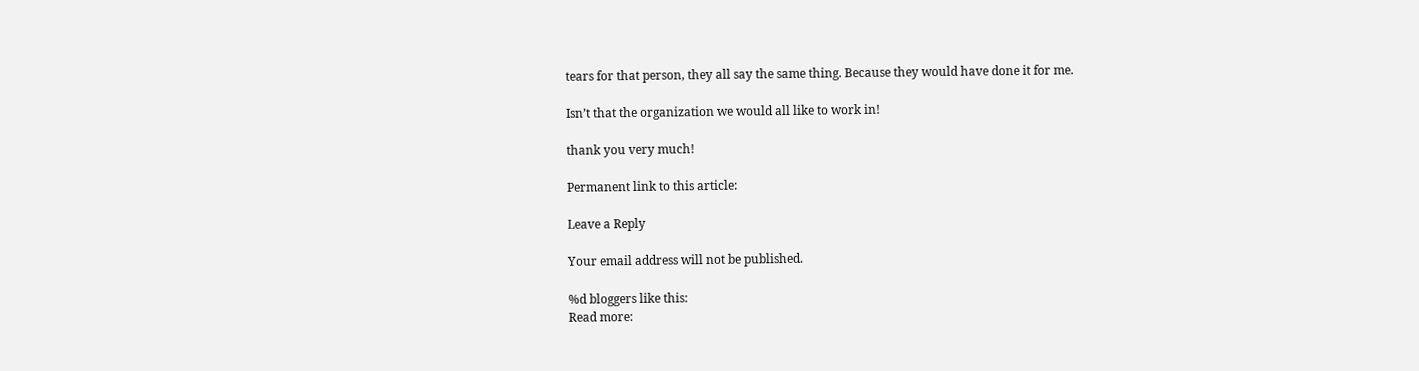tears for that person, they all say the same thing. Because they would have done it for me.

Isn’t that the organization we would all like to work in!

thank you very much!

Permanent link to this article:

Leave a Reply

Your email address will not be published.

%d bloggers like this:
Read more: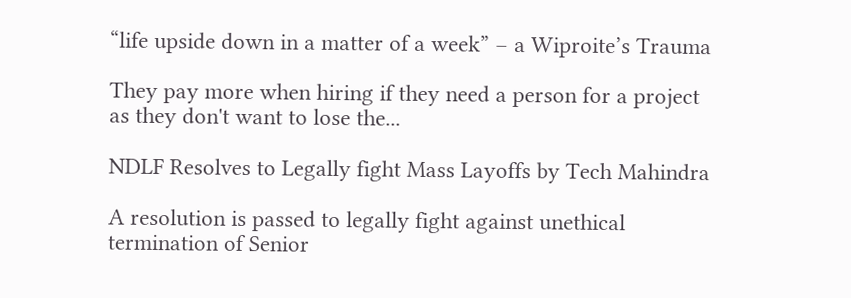“life upside down in a matter of a week” – a Wiproite’s Trauma

They pay more when hiring if they need a person for a project as they don't want to lose the...

NDLF Resolves to Legally fight Mass Layoffs by Tech Mahindra

A resolution is passed to legally fight against unethical termination of Senior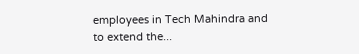employees in Tech Mahindra and to extend the...